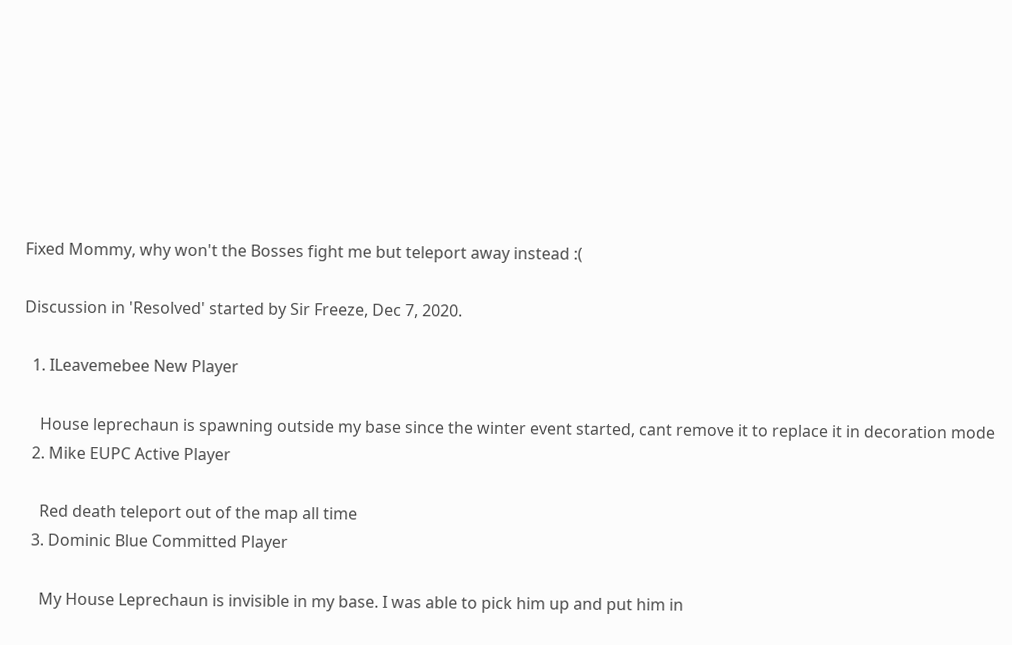Fixed Mommy, why won't the Bosses fight me but teleport away instead :(

Discussion in 'Resolved' started by Sir Freeze, Dec 7, 2020.

  1. ILeavemebee New Player

    House leprechaun is spawning outside my base since the winter event started, cant remove it to replace it in decoration mode
  2. Mike EUPC Active Player

    Red death teleport out of the map all time
  3. Dominic Blue Committed Player

    My House Leprechaun is invisible in my base. I was able to pick him up and put him in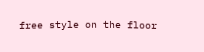free style on the floor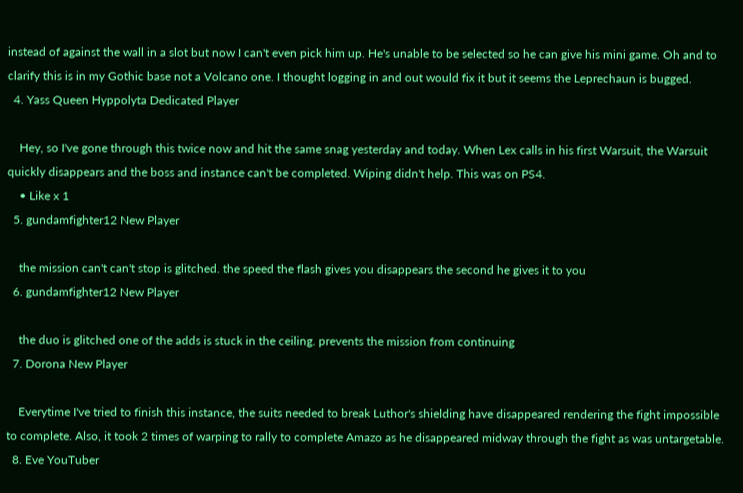instead of against the wall in a slot but now I can't even pick him up. He's unable to be selected so he can give his mini game. Oh and to clarify this is in my Gothic base not a Volcano one. I thought logging in and out would fix it but it seems the Leprechaun is bugged.
  4. Yass Queen Hyppolyta Dedicated Player

    Hey, so I've gone through this twice now and hit the same snag yesterday and today. When Lex calls in his first Warsuit, the Warsuit quickly disappears and the boss and instance can't be completed. Wiping didn't help. This was on PS4.
    • Like x 1
  5. gundamfighter12 New Player

    the mission can't can't stop is glitched. the speed the flash gives you disappears the second he gives it to you
  6. gundamfighter12 New Player

    the duo is glitched one of the adds is stuck in the ceiling. prevents the mission from continuing
  7. Dorona New Player

    Everytime I've tried to finish this instance, the suits needed to break Luthor's shielding have disappeared rendering the fight impossible to complete. Also, it took 2 times of warping to rally to complete Amazo as he disappeared midway through the fight as was untargetable.
  8. Eve YouTuber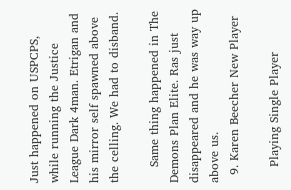Just happened on USPCPS, while running the Justice League Dark 4man. Etrigan and his mirror self spawned above the celling. We had to disband.

    Same thing happened in The Demons Plan Elite. Ras just disappeared and he was way up above us.
  9. Karen Beecher New Player

    Playing Single Player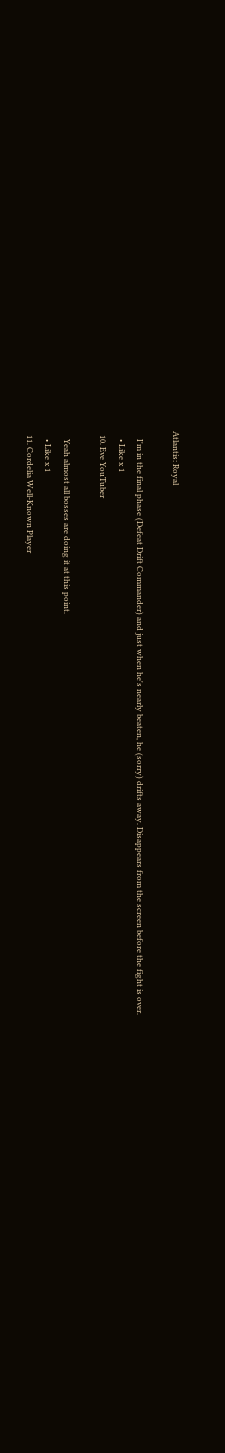Atlantis: Royal

    I'm in the final phase (Defeat Drift Commander) and just when he's nearly beaten, he (sorry) drifts away. Disappears from the screen before the fight is over.
    • Like x 1
  10. Eve YouTuber

    Yeah almost all bosses are doing it at this point.
    • Like x 1
  11. Cordelia Well-Known Player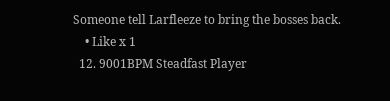Someone tell Larfleeze to bring the bosses back.
    • Like x 1
  12. 9001BPM Steadfast Player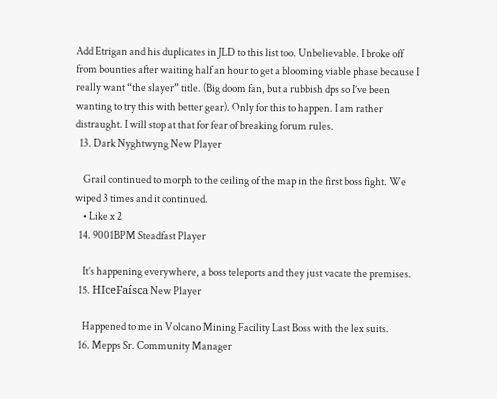Add Etrigan and his duplicates in JLD to this list too. Unbelievable. I broke off from bounties after waiting half an hour to get a blooming viable phase because I really want “the slayer” title. (Big doom fan, but a rubbish dps so I’ve been wanting to try this with better gear). Only for this to happen. I am rather distraught. I will stop at that for fear of breaking forum rules.
  13. Dark Nyghtwyng New Player

    Grail continued to morph to the ceiling of the map in the first boss fight. We wiped 3 times and it continued.
    • Like x 2
  14. 9001BPM Steadfast Player

    It’s happening everywhere, a boss teleports and they just vacate the premises.
  15. HIceFaísca New Player

    Happened to me in Volcano Mining Facility Last Boss with the lex suits.
  16. Mepps Sr. Community Manager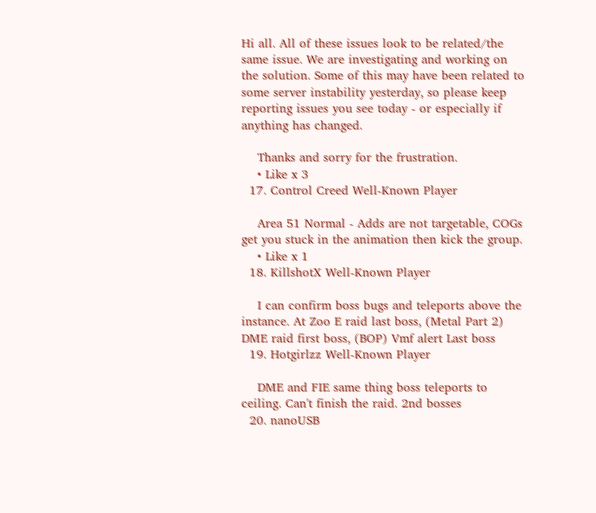Hi all. All of these issues look to be related/the same issue. We are investigating and working on the solution. Some of this may have been related to some server instability yesterday, so please keep reporting issues you see today - or especially if anything has changed.

    Thanks and sorry for the frustration.
    • Like x 3
  17. Control Creed Well-Known Player

    Area 51 Normal - Adds are not targetable, COGs get you stuck in the animation then kick the group.
    • Like x 1
  18. KillshotX Well-Known Player

    I can confirm boss bugs and teleports above the instance. At Zoo E raid last boss, (Metal Part 2) DME raid first boss, (BOP) Vmf alert Last boss
  19. Hotgirlzz Well-Known Player

    DME and FIE same thing boss teleports to ceiling. Can't finish the raid. 2nd bosses
  20. nanoUSB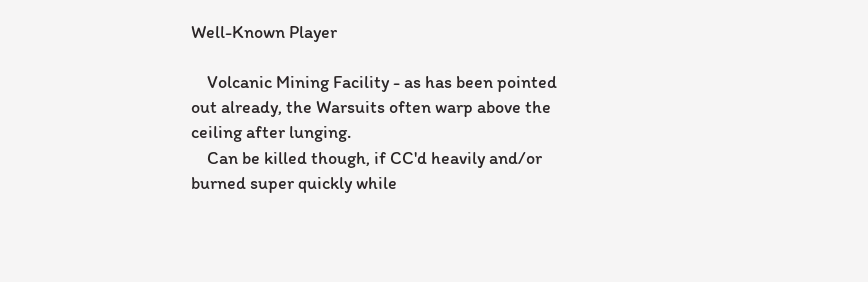Well-Known Player

    Volcanic Mining Facility - as has been pointed out already, the Warsuits often warp above the ceiling after lunging.
    Can be killed though, if CC'd heavily and/or burned super quickly while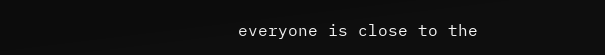everyone is close to the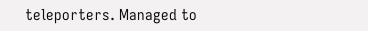teleporters. Managed to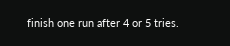finish one run after 4 or 5 tries.